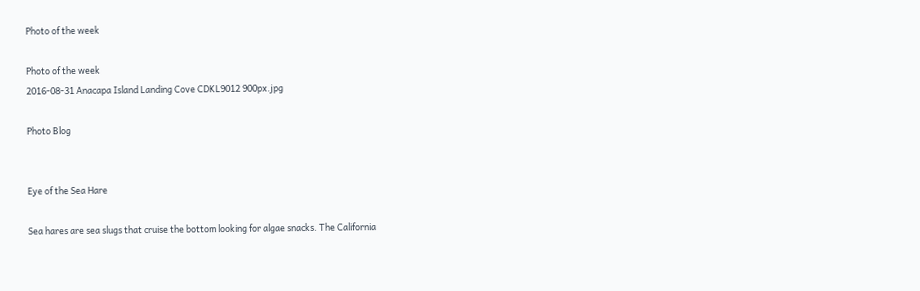Photo of the week

Photo of the week
2016-08-31 Anacapa Island Landing Cove CDKL9012 900px.jpg

Photo Blog


Eye of the Sea Hare

Sea hares are sea slugs that cruise the bottom looking for algae snacks. The California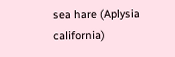sea hare (Aplysia california)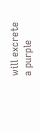will excrete a purple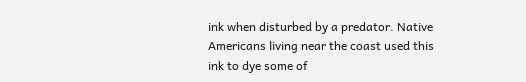ink when disturbed by a predator. Native Americans living near the coast used this ink to dye some of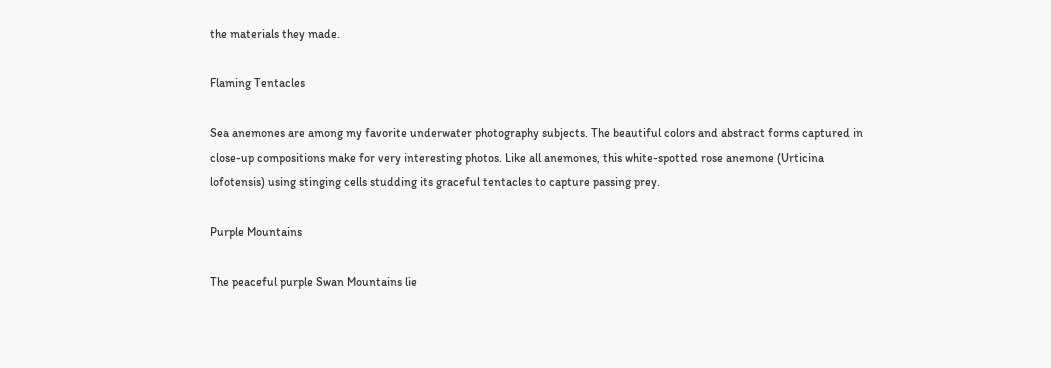the materials they made.

Flaming Tentacles

Sea anemones are among my favorite underwater photography subjects. The beautiful colors and abstract forms captured in close-up compositions make for very interesting photos. Like all anemones, this white-spotted rose anemone (Urticina lofotensis) using stinging cells studding its graceful tentacles to capture passing prey.

Purple Mountains

The peaceful purple Swan Mountains lie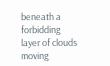beneath a forbidding layer of clouds moving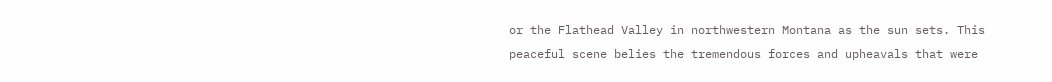or the Flathead Valley in northwestern Montana as the sun sets. This peaceful scene belies the tremendous forces and upheavals that were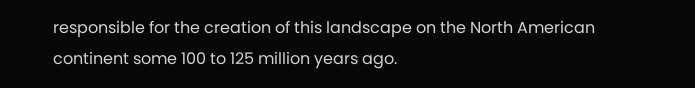responsible for the creation of this landscape on the North American continent some 100 to 125 million years ago.